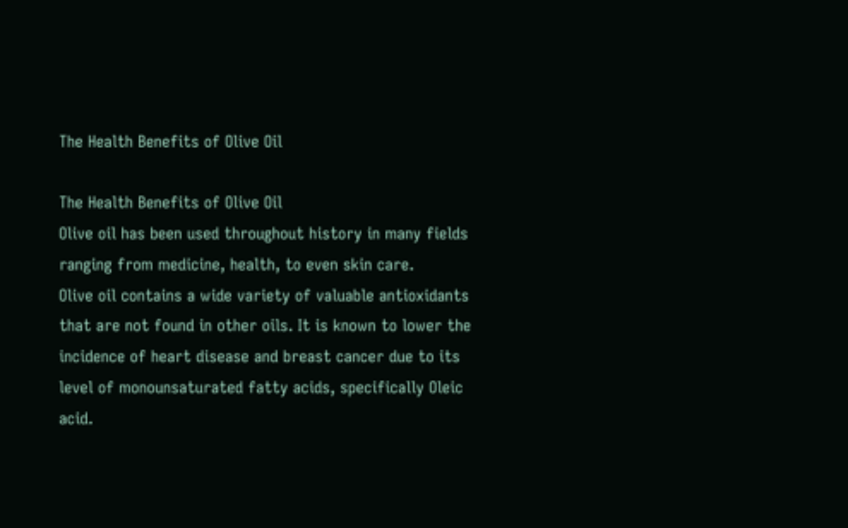The Health Benefits of Olive Oil

The Health Benefits of Olive Oil
Olive oil has been used throughout history in many fields ranging from medicine, health, to even skin care.
Olive oil contains a wide variety of valuable antioxidants that are not found in other oils. It is known to lower the incidence of heart disease and breast cancer due to its level of monounsaturated fatty acids, specifically Oleic acid.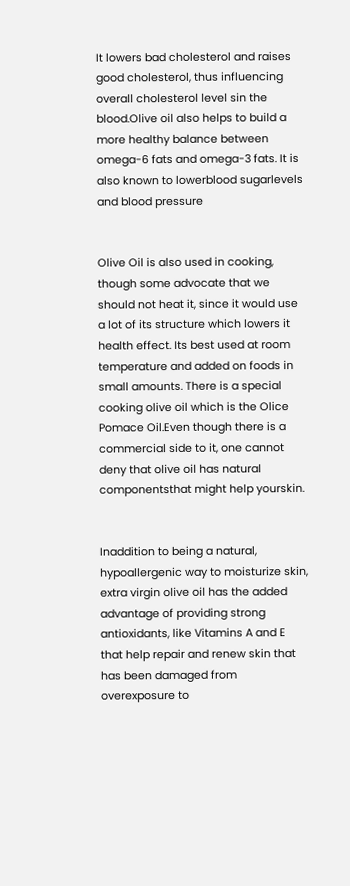It lowers bad cholesterol and raises good cholesterol, thus influencing overall cholesterol level sin the blood.Olive oil also helps to build a more healthy balance between omega-6 fats and omega-3 fats. It is also known to lowerblood sugarlevels and blood pressure


Olive Oil is also used in cooking, though some advocate that we should not heat it, since it would use a lot of its structure which lowers it health effect. Its best used at room temperature and added on foods in small amounts. There is a special cooking olive oil which is the Olice Pomace Oil.Even though there is a commercial side to it, one cannot deny that olive oil has natural componentsthat might help yourskin.


Inaddition to being a natural, hypoallergenic way to moisturize skin, extra virgin olive oil has the added advantage of providing strong antioxidants, like Vitamins A and E that help repair and renew skin that has been damaged from overexposure to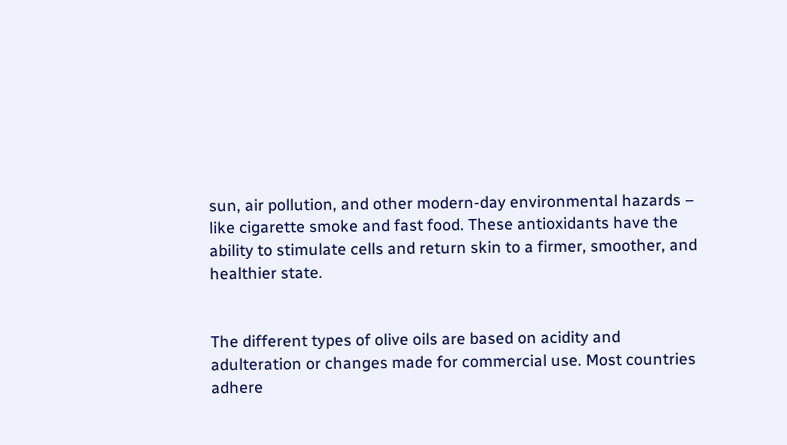sun, air pollution, and other modern-day environmental hazards – like cigarette smoke and fast food. These antioxidants have the ability to stimulate cells and return skin to a firmer, smoother, and healthier state.


The different types of olive oils are based on acidity and adulteration or changes made for commercial use. Most countries adhere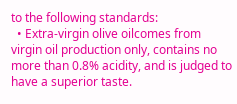to the following standards:
  • Extra-virgin olive oilcomes from virgin oil production only, contains no more than 0.8% acidity, and is judged to have a superior taste.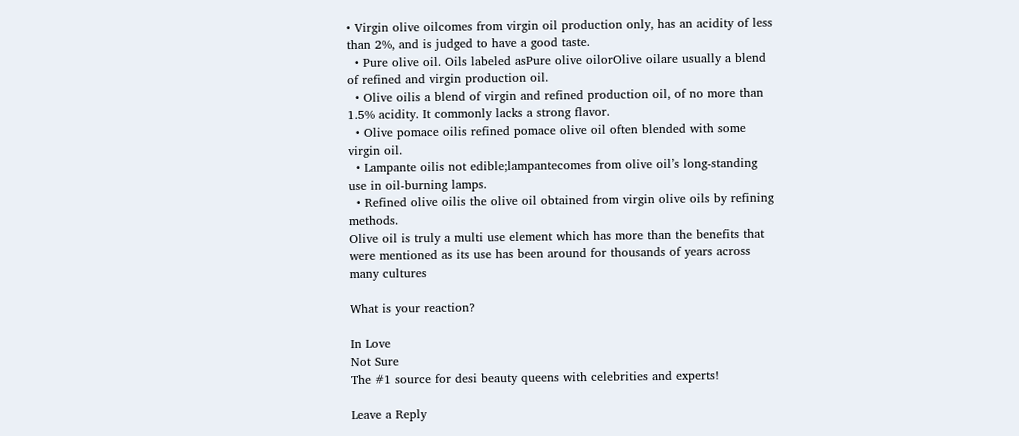• Virgin olive oilcomes from virgin oil production only, has an acidity of less than 2%, and is judged to have a good taste.
  • Pure olive oil. Oils labeled asPure olive oilorOlive oilare usually a blend of refined and virgin production oil.
  • Olive oilis a blend of virgin and refined production oil, of no more than 1.5% acidity. It commonly lacks a strong flavor.
  • Olive pomace oilis refined pomace olive oil often blended with some virgin oil.
  • Lampante oilis not edible;lampantecomes from olive oil’s long-standing use in oil-burning lamps.
  • Refined olive oilis the olive oil obtained from virgin olive oils by refining methods.
Olive oil is truly a multi use element which has more than the benefits that were mentioned as its use has been around for thousands of years across many cultures

What is your reaction?

In Love
Not Sure
The #1 source for desi beauty queens with celebrities and experts!

Leave a Reply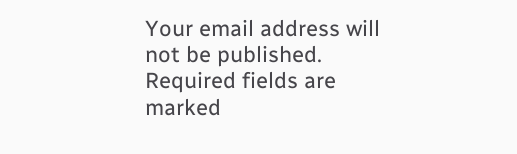Your email address will not be published. Required fields are marked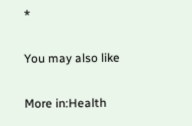*

You may also like

More in:Health